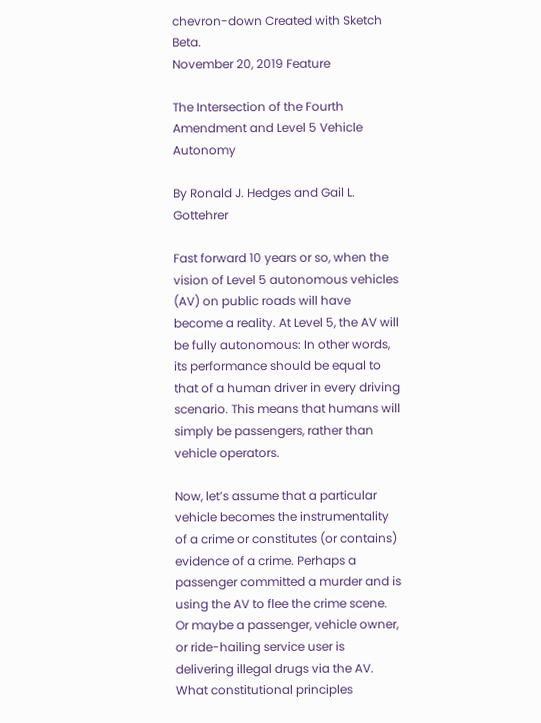chevron-down Created with Sketch Beta.
November 20, 2019 Feature

The Intersection of the Fourth Amendment and Level 5 Vehicle Autonomy

By Ronald J. Hedges and Gail L. Gottehrer

Fast forward 10 years or so, when the vision of Level 5 autonomous vehicles (AV) on public roads will have become a reality. At Level 5, the AV will be fully autonomous: In other words, its performance should be equal to that of a human driver in every driving scenario. This means that humans will simply be passengers, rather than vehicle operators.

Now, let’s assume that a particular vehicle becomes the instrumentality of a crime or constitutes (or contains) evidence of a crime. Perhaps a passenger committed a murder and is using the AV to flee the crime scene. Or maybe a passenger, vehicle owner, or ride-hailing service user is delivering illegal drugs via the AV. What constitutional principles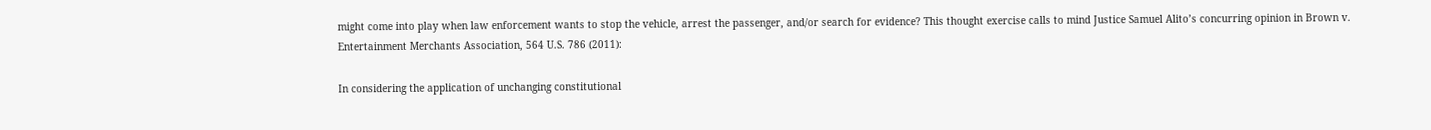might come into play when law enforcement wants to stop the vehicle, arrest the passenger, and/or search for evidence? This thought exercise calls to mind Justice Samuel Alito’s concurring opinion in Brown v. Entertainment Merchants Association, 564 U.S. 786 (2011):

In considering the application of unchanging constitutional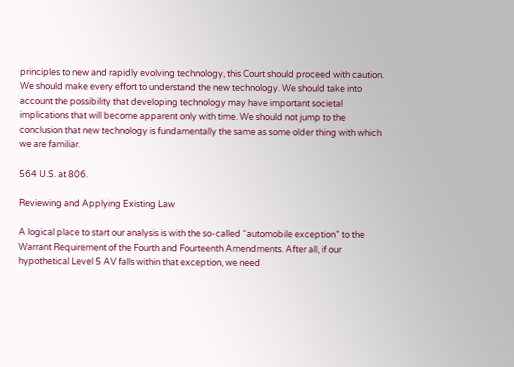principles to new and rapidly evolving technology, this Court should proceed with caution. We should make every effort to understand the new technology. We should take into account the possibility that developing technology may have important societal implications that will become apparent only with time. We should not jump to the conclusion that new technology is fundamentally the same as some older thing with which we are familiar.

564 U.S. at 806.

Reviewing and Applying Existing Law

A logical place to start our analysis is with the so-called “automobile exception” to the Warrant Requirement of the Fourth and Fourteenth Amendments. After all, if our hypothetical Level 5 AV falls within that exception, we need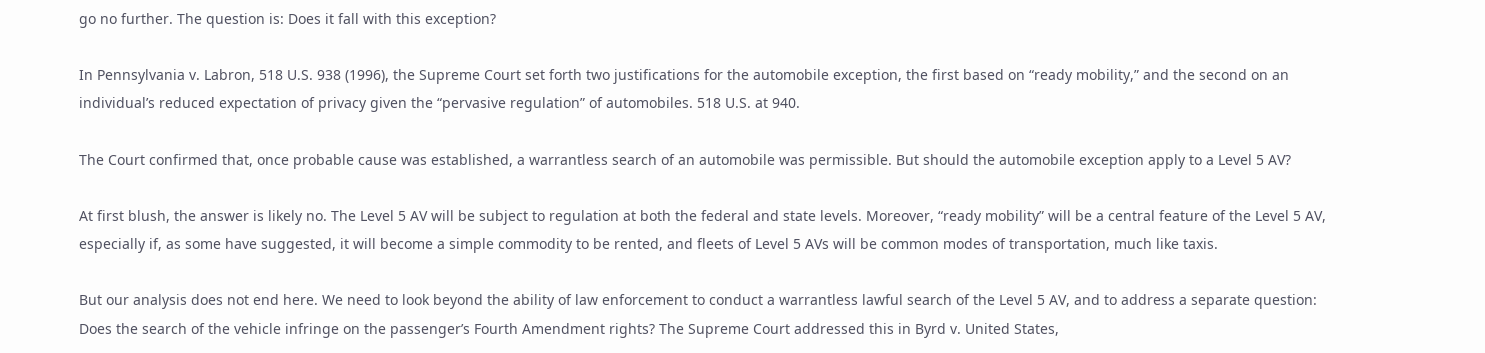go no further. The question is: Does it fall with this exception?

In Pennsylvania v. Labron, 518 U.S. 938 (1996), the Supreme Court set forth two justifications for the automobile exception, the first based on “ready mobility,” and the second on an individual’s reduced expectation of privacy given the “pervasive regulation” of automobiles. 518 U.S. at 940.

The Court confirmed that, once probable cause was established, a warrantless search of an automobile was permissible. But should the automobile exception apply to a Level 5 AV?

At first blush, the answer is likely no. The Level 5 AV will be subject to regulation at both the federal and state levels. Moreover, “ready mobility” will be a central feature of the Level 5 AV, especially if, as some have suggested, it will become a simple commodity to be rented, and fleets of Level 5 AVs will be common modes of transportation, much like taxis.

But our analysis does not end here. We need to look beyond the ability of law enforcement to conduct a warrantless lawful search of the Level 5 AV, and to address a separate question: Does the search of the vehicle infringe on the passenger’s Fourth Amendment rights? The Supreme Court addressed this in Byrd v. United States,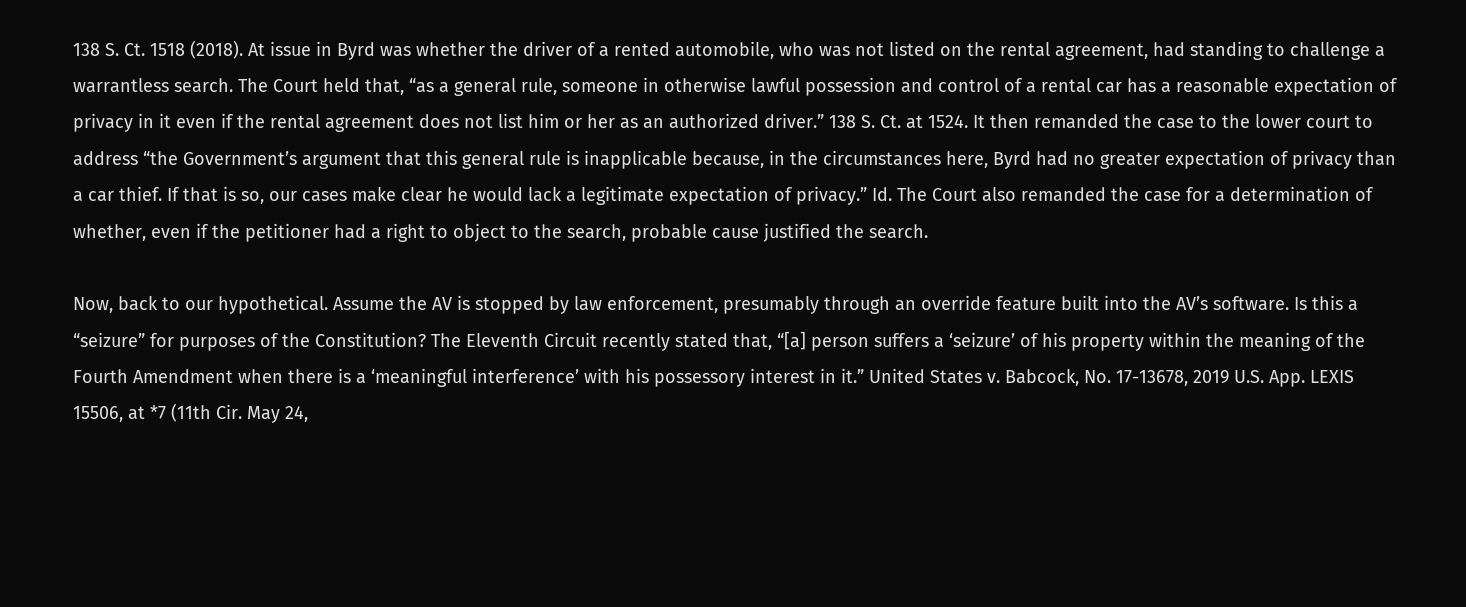138 S. Ct. 1518 (2018). At issue in Byrd was whether the driver of a rented automobile, who was not listed on the rental agreement, had standing to challenge a warrantless search. The Court held that, “as a general rule, someone in otherwise lawful possession and control of a rental car has a reasonable expectation of privacy in it even if the rental agreement does not list him or her as an authorized driver.” 138 S. Ct. at 1524. It then remanded the case to the lower court to address “the Government’s argument that this general rule is inapplicable because, in the circumstances here, Byrd had no greater expectation of privacy than a car thief. If that is so, our cases make clear he would lack a legitimate expectation of privacy.” Id. The Court also remanded the case for a determination of whether, even if the petitioner had a right to object to the search, probable cause justified the search.

Now, back to our hypothetical. Assume the AV is stopped by law enforcement, presumably through an override feature built into the AV’s software. Is this a “seizure” for purposes of the Constitution? The Eleventh Circuit recently stated that, “[a] person suffers a ‘seizure’ of his property within the meaning of the Fourth Amendment when there is a ‘meaningful interference’ with his possessory interest in it.” United States v. Babcock, No. 17-13678, 2019 U.S. App. LEXIS 15506, at *7 (11th Cir. May 24,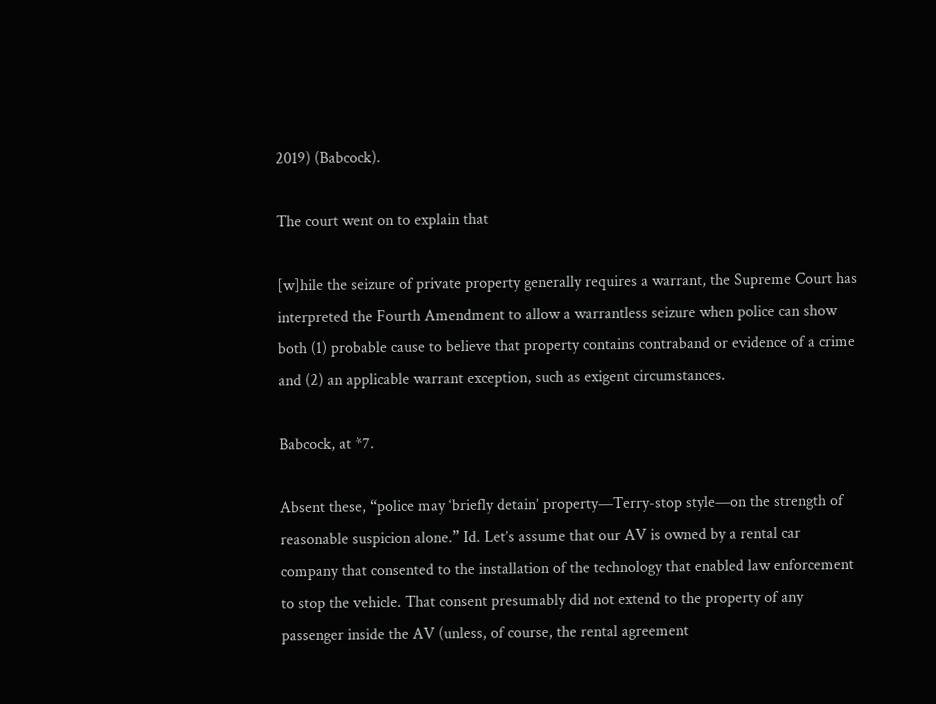2019) (Babcock).

The court went on to explain that

[w]hile the seizure of private property generally requires a warrant, the Supreme Court has interpreted the Fourth Amendment to allow a warrantless seizure when police can show both (1) probable cause to believe that property contains contraband or evidence of a crime and (2) an applicable warrant exception, such as exigent circumstances.

Babcock, at *7.

Absent these, “police may ‘briefly detain’ property—Terry-stop style—on the strength of reasonable suspicion alone.” Id. Let’s assume that our AV is owned by a rental car company that consented to the installation of the technology that enabled law enforcement to stop the vehicle. That consent presumably did not extend to the property of any passenger inside the AV (unless, of course, the rental agreement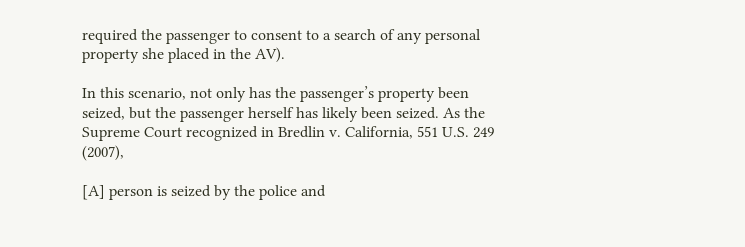required the passenger to consent to a search of any personal property she placed in the AV).

In this scenario, not only has the passenger’s property been seized, but the passenger herself has likely been seized. As the Supreme Court recognized in Bredlin v. California, 551 U.S. 249 (2007),

[A] person is seized by the police and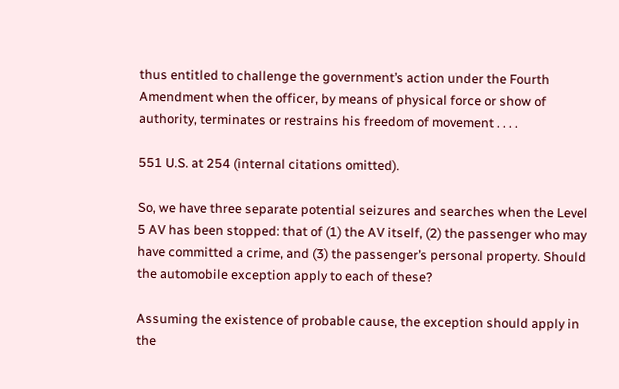thus entitled to challenge the government’s action under the Fourth Amendment when the officer, by means of physical force or show of authority, terminates or restrains his freedom of movement . . . .

551 U.S. at 254 (internal citations omitted).

So, we have three separate potential seizures and searches when the Level 5 AV has been stopped: that of (1) the AV itself, (2) the passenger who may have committed a crime, and (3) the passenger’s personal property. Should the automobile exception apply to each of these?

Assuming the existence of probable cause, the exception should apply in the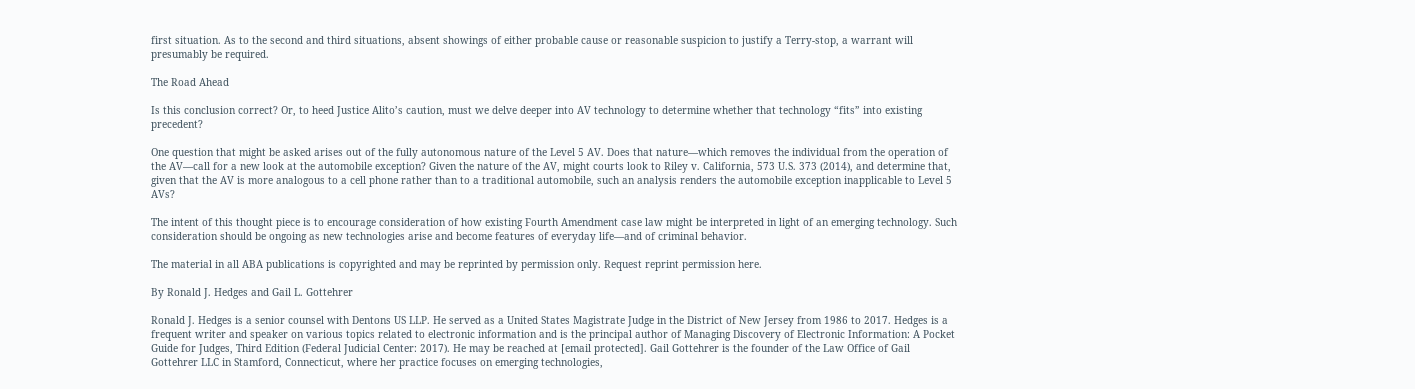first situation. As to the second and third situations, absent showings of either probable cause or reasonable suspicion to justify a Terry-stop, a warrant will presumably be required.

The Road Ahead

Is this conclusion correct? Or, to heed Justice Alito’s caution, must we delve deeper into AV technology to determine whether that technology “fits” into existing precedent?

One question that might be asked arises out of the fully autonomous nature of the Level 5 AV. Does that nature—which removes the individual from the operation of the AV—call for a new look at the automobile exception? Given the nature of the AV, might courts look to Riley v. California, 573 U.S. 373 (2014), and determine that, given that the AV is more analogous to a cell phone rather than to a traditional automobile, such an analysis renders the automobile exception inapplicable to Level 5 AVs?

The intent of this thought piece is to encourage consideration of how existing Fourth Amendment case law might be interpreted in light of an emerging technology. Such consideration should be ongoing as new technologies arise and become features of everyday life—and of criminal behavior.

The material in all ABA publications is copyrighted and may be reprinted by permission only. Request reprint permission here.

By Ronald J. Hedges and Gail L. Gottehrer

Ronald J. Hedges is a senior counsel with Dentons US LLP. He served as a United States Magistrate Judge in the District of New Jersey from 1986 to 2017. Hedges is a frequent writer and speaker on various topics related to electronic information and is the principal author of Managing Discovery of Electronic Information: A Pocket Guide for Judges, Third Edition (Federal Judicial Center: 2017). He may be reached at [email protected]. Gail Gottehrer is the founder of the Law Office of Gail Gottehrer LLC in Stamford, Connecticut, where her practice focuses on emerging technologies,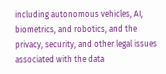including autonomous vehicles, AI, biometrics, and robotics, and the privacy, security, and other legal issues associated with the data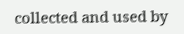collected and used by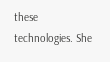these technologies. She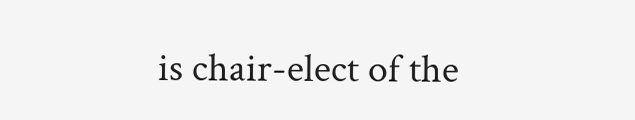is chair-elect of the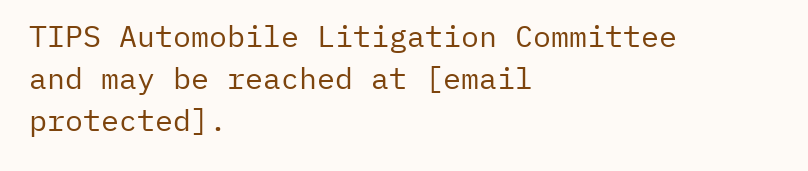TIPS Automobile Litigation Committee and may be reached at [email protected].